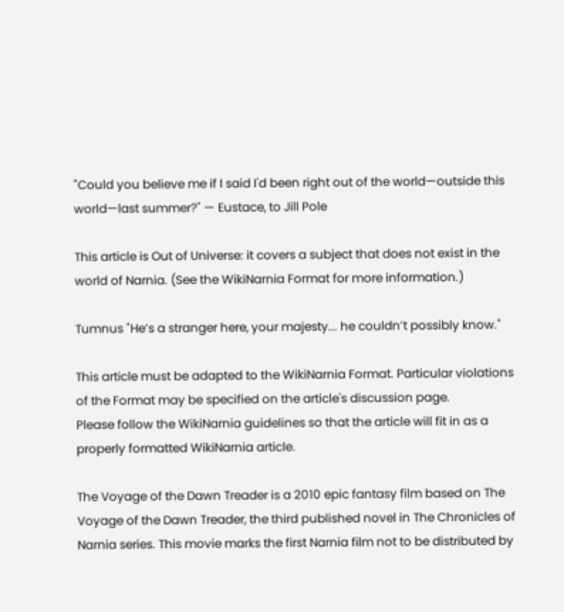"Could you believe me if I said I'd been right out of the world—outside this world—last summer?" — Eustace, to Jill Pole

This article is Out of Universe: it covers a subject that does not exist in the world of Narnia. (See the WikiNarnia Format for more information.)

Tumnus "He’s a stranger here, your majesty... he couldn’t possibly know."

This article must be adapted to the WikiNarnia Format. Particular violations of the Format may be specified on the article's discussion page.
Please follow the WikiNarnia guidelines so that the article will fit in as a properly formatted WikiNarnia article.

The Voyage of the Dawn Treader is a 2010 epic fantasy film based on The Voyage of the Dawn Treader, the third published novel in The Chronicles of Narnia series. This movie marks the first Narnia film not to be distributed by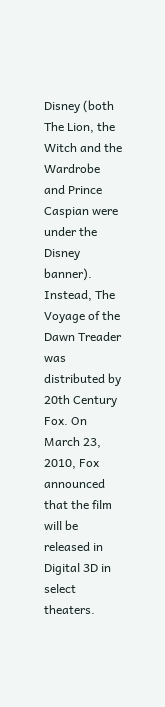Disney (both The Lion, the Witch and the Wardrobe and Prince Caspian were under the Disney banner). Instead, The Voyage of the Dawn Treader was distributed by 20th Century Fox. On March 23, 2010, Fox announced that the film will be released in Digital 3D in select theaters.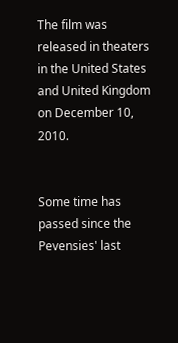The film was released in theaters in the United States and United Kingdom on December 10, 2010.


Some time has passed since the Pevensies' last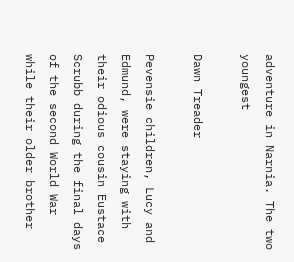adventure in Narnia. The two youngest

Dawn Treader

Pevensie children, Lucy and Edmund, were staying with their odious cousin Eustace Scrubb during the final days of the second World War while their older brother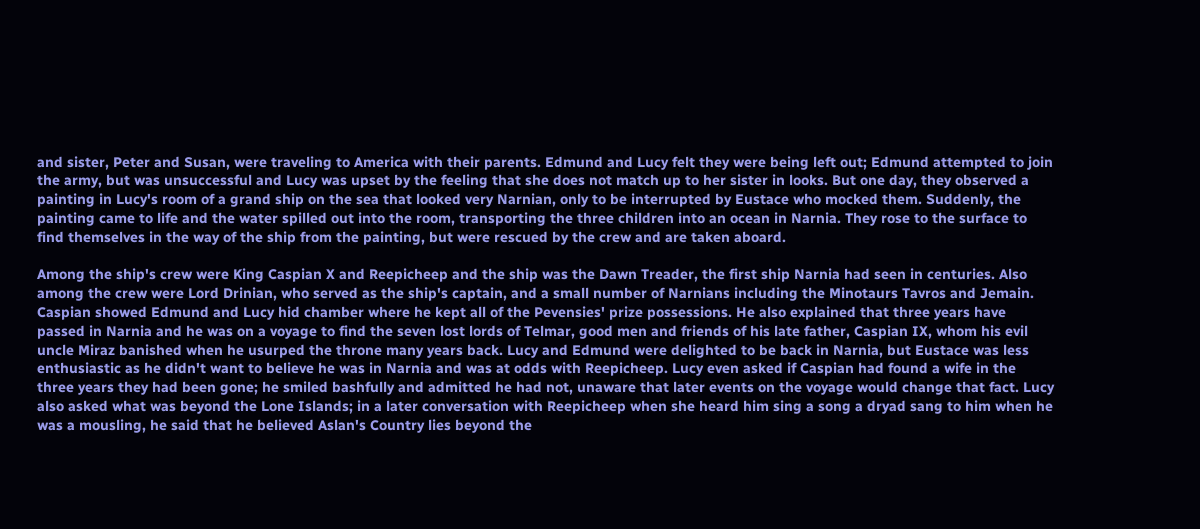and sister, Peter and Susan, were traveling to America with their parents. Edmund and Lucy felt they were being left out; Edmund attempted to join the army, but was unsuccessful and Lucy was upset by the feeling that she does not match up to her sister in looks. But one day, they observed a painting in Lucy's room of a grand ship on the sea that looked very Narnian, only to be interrupted by Eustace who mocked them. Suddenly, the painting came to life and the water spilled out into the room, transporting the three children into an ocean in Narnia. They rose to the surface to find themselves in the way of the ship from the painting, but were rescued by the crew and are taken aboard.

Among the ship's crew were King Caspian X and Reepicheep and the ship was the Dawn Treader, the first ship Narnia had seen in centuries. Also among the crew were Lord Drinian, who served as the ship's captain, and a small number of Narnians including the Minotaurs Tavros and Jemain. Caspian showed Edmund and Lucy hid chamber where he kept all of the Pevensies' prize possessions. He also explained that three years have passed in Narnia and he was on a voyage to find the seven lost lords of Telmar, good men and friends of his late father, Caspian IX, whom his evil uncle Miraz banished when he usurped the throne many years back. Lucy and Edmund were delighted to be back in Narnia, but Eustace was less enthusiastic as he didn't want to believe he was in Narnia and was at odds with Reepicheep. Lucy even asked if Caspian had found a wife in the three years they had been gone; he smiled bashfully and admitted he had not, unaware that later events on the voyage would change that fact. Lucy also asked what was beyond the Lone Islands; in a later conversation with Reepicheep when she heard him sing a song a dryad sang to him when he was a mousling, he said that he believed Aslan's Country lies beyond the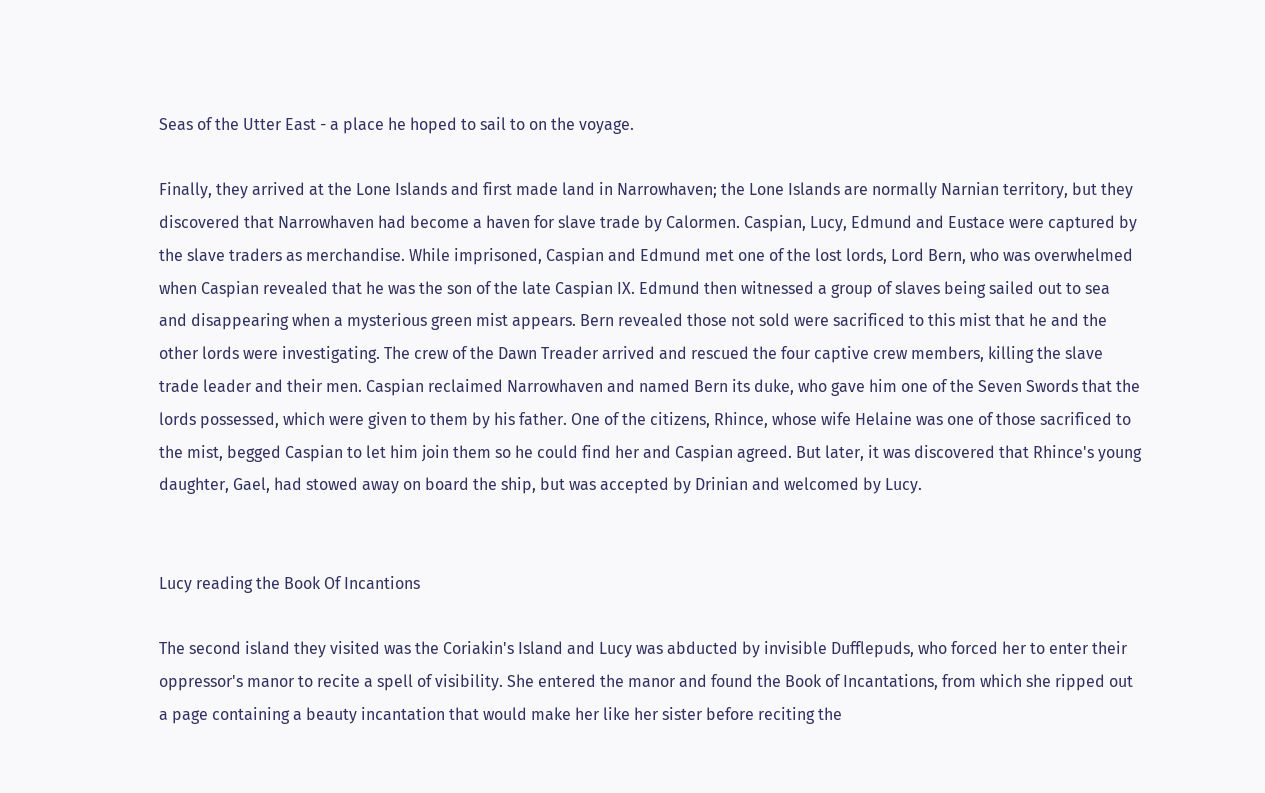Seas of the Utter East - a place he hoped to sail to on the voyage.

Finally, they arrived at the Lone Islands and first made land in Narrowhaven; the Lone Islands are normally Narnian territory, but they discovered that Narrowhaven had become a haven for slave trade by Calormen. Caspian, Lucy, Edmund and Eustace were captured by the slave traders as merchandise. While imprisoned, Caspian and Edmund met one of the lost lords, Lord Bern, who was overwhelmed when Caspian revealed that he was the son of the late Caspian IX. Edmund then witnessed a group of slaves being sailed out to sea and disappearing when a mysterious green mist appears. Bern revealed those not sold were sacrificed to this mist that he and the other lords were investigating. The crew of the Dawn Treader arrived and rescued the four captive crew members, killing the slave trade leader and their men. Caspian reclaimed Narrowhaven and named Bern its duke, who gave him one of the Seven Swords that the lords possessed, which were given to them by his father. One of the citizens, Rhince, whose wife Helaine was one of those sacrificed to the mist, begged Caspian to let him join them so he could find her and Caspian agreed. But later, it was discovered that Rhince's young daughter, Gael, had stowed away on board the ship, but was accepted by Drinian and welcomed by Lucy.


Lucy reading the Book Of Incantions

The second island they visited was the Coriakin's Island and Lucy was abducted by invisible Dufflepuds, who forced her to enter their oppressor's manor to recite a spell of visibility. She entered the manor and found the Book of Incantations, from which she ripped out a page containing a beauty incantation that would make her like her sister before reciting the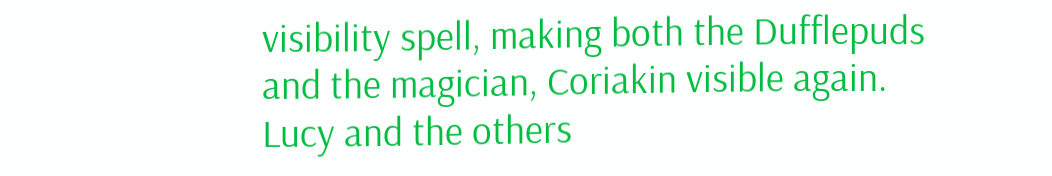visibility spell, making both the Dufflepuds and the magician, Coriakin visible again. Lucy and the others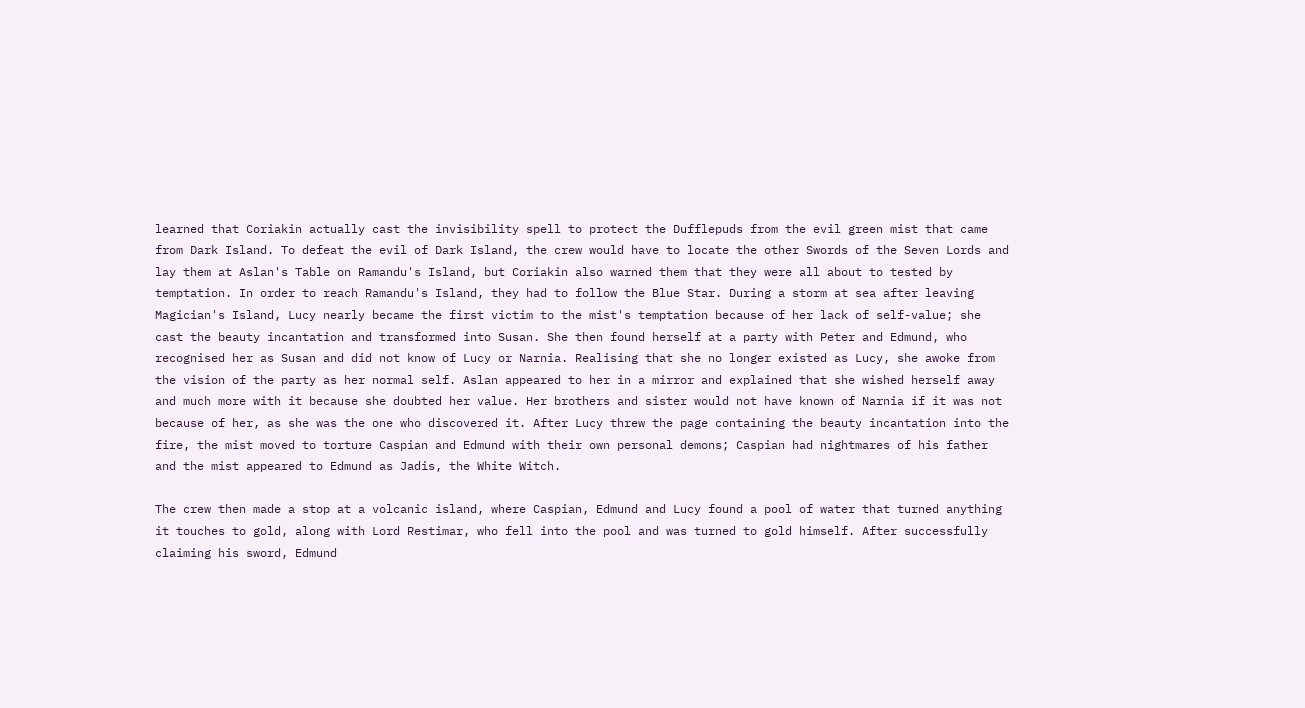learned that Coriakin actually cast the invisibility spell to protect the Dufflepuds from the evil green mist that came from Dark Island. To defeat the evil of Dark Island, the crew would have to locate the other Swords of the Seven Lords and lay them at Aslan's Table on Ramandu's Island, but Coriakin also warned them that they were all about to tested by temptation. In order to reach Ramandu's Island, they had to follow the Blue Star. During a storm at sea after leaving Magician's Island, Lucy nearly became the first victim to the mist's temptation because of her lack of self-value; she cast the beauty incantation and transformed into Susan. She then found herself at a party with Peter and Edmund, who recognised her as Susan and did not know of Lucy or Narnia. Realising that she no longer existed as Lucy, she awoke from the vision of the party as her normal self. Aslan appeared to her in a mirror and explained that she wished herself away and much more with it because she doubted her value. Her brothers and sister would not have known of Narnia if it was not because of her, as she was the one who discovered it. After Lucy threw the page containing the beauty incantation into the fire, the mist moved to torture Caspian and Edmund with their own personal demons; Caspian had nightmares of his father and the mist appeared to Edmund as Jadis, the White Witch.

The crew then made a stop at a volcanic island, where Caspian, Edmund and Lucy found a pool of water that turned anything it touches to gold, along with Lord Restimar, who fell into the pool and was turned to gold himself. After successfully claiming his sword, Edmund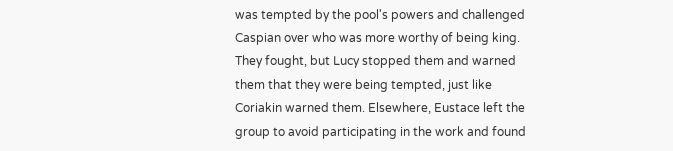was tempted by the pool's powers and challenged Caspian over who was more worthy of being king. They fought, but Lucy stopped them and warned them that they were being tempted, just like Coriakin warned them. Elsewhere, Eustace left the group to avoid participating in the work and found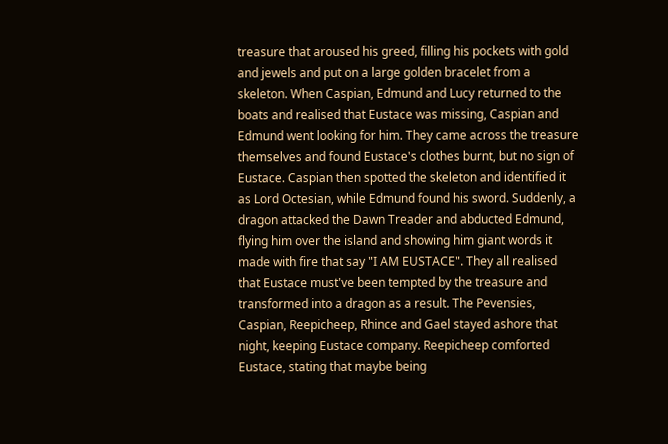treasure that aroused his greed, filling his pockets with gold and jewels and put on a large golden bracelet from a skeleton. When Caspian, Edmund and Lucy returned to the boats and realised that Eustace was missing, Caspian and Edmund went looking for him. They came across the treasure themselves and found Eustace's clothes burnt, but no sign of Eustace. Caspian then spotted the skeleton and identified it as Lord Octesian, while Edmund found his sword. Suddenly, a dragon attacked the Dawn Treader and abducted Edmund, flying him over the island and showing him giant words it made with fire that say "I AM EUSTACE". They all realised that Eustace must've been tempted by the treasure and transformed into a dragon as a result. The Pevensies, Caspian, Reepicheep, Rhince and Gael stayed ashore that night, keeping Eustace company. Reepicheep comforted Eustace, stating that maybe being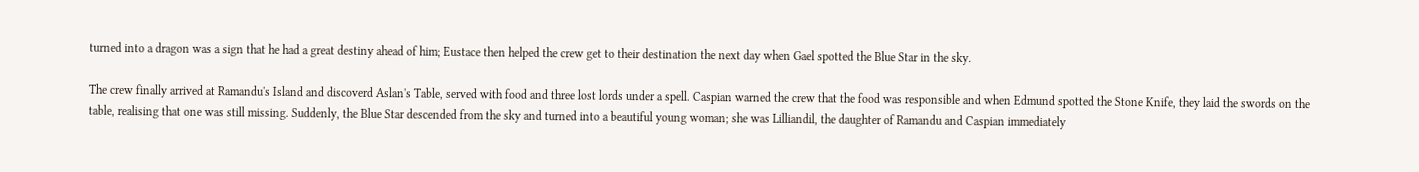turned into a dragon was a sign that he had a great destiny ahead of him; Eustace then helped the crew get to their destination the next day when Gael spotted the Blue Star in the sky.

The crew finally arrived at Ramandu's Island and discoverd Aslan's Table, served with food and three lost lords under a spell. Caspian warned the crew that the food was responsible and when Edmund spotted the Stone Knife, they laid the swords on the table, realising that one was still missing. Suddenly, the Blue Star descended from the sky and turned into a beautiful young woman; she was Lilliandil, the daughter of Ramandu and Caspian immediately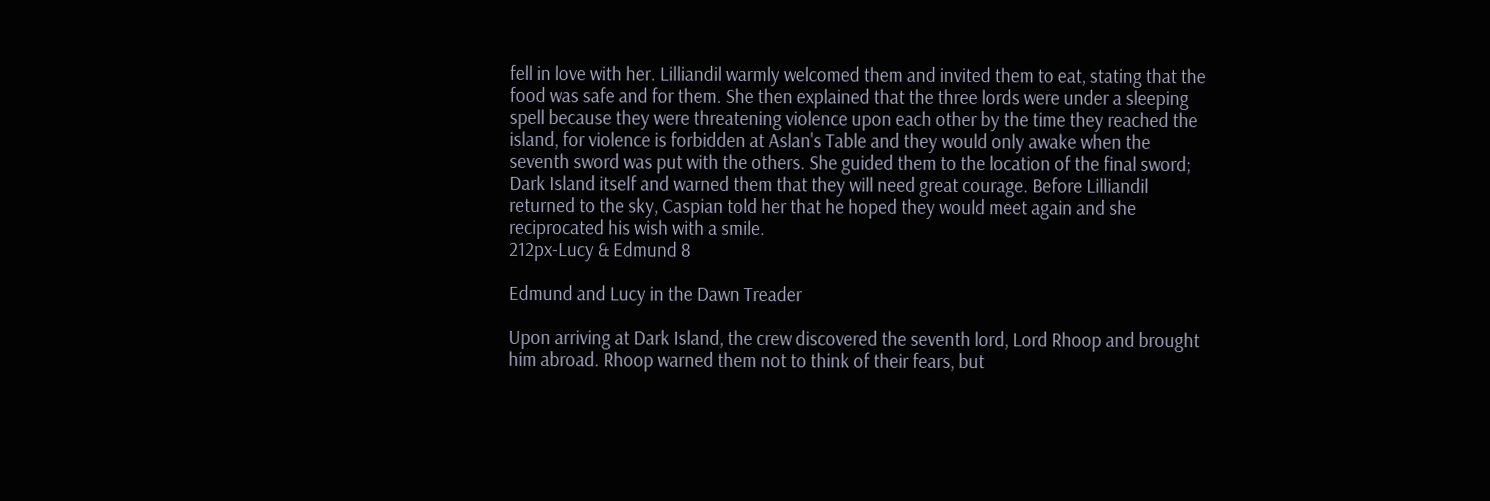fell in love with her. Lilliandil warmly welcomed them and invited them to eat, stating that the food was safe and for them. She then explained that the three lords were under a sleeping spell because they were threatening violence upon each other by the time they reached the island, for violence is forbidden at Aslan's Table and they would only awake when the seventh sword was put with the others. She guided them to the location of the final sword; Dark Island itself and warned them that they will need great courage. Before Lilliandil returned to the sky, Caspian told her that he hoped they would meet again and she reciprocated his wish with a smile.
212px-Lucy & Edmund 8

Edmund and Lucy in the Dawn Treader

Upon arriving at Dark Island, the crew discovered the seventh lord, Lord Rhoop and brought him abroad. Rhoop warned them not to think of their fears, but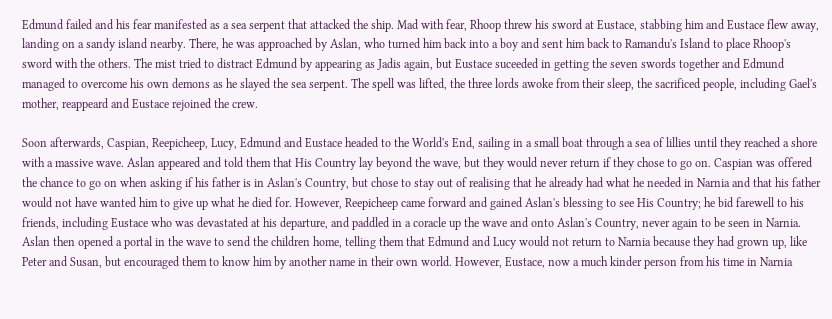Edmund failed and his fear manifested as a sea serpent that attacked the ship. Mad with fear, Rhoop threw his sword at Eustace, stabbing him and Eustace flew away, landing on a sandy island nearby. There, he was approached by Aslan, who turned him back into a boy and sent him back to Ramandu's Island to place Rhoop's sword with the others. The mist tried to distract Edmund by appearing as Jadis again, but Eustace suceeded in getting the seven swords together and Edmund managed to overcome his own demons as he slayed the sea serpent. The spell was lifted, the three lords awoke from their sleep, the sacrificed people, including Gael's mother, reappeard and Eustace rejoined the crew.

Soon afterwards, Caspian, Reepicheep, Lucy, Edmund and Eustace headed to the World's End, sailing in a small boat through a sea of lillies until they reached a shore with a massive wave. Aslan appeared and told them that His Country lay beyond the wave, but they would never return if they chose to go on. Caspian was offered the chance to go on when asking if his father is in Aslan's Country, but chose to stay out of realising that he already had what he needed in Narnia and that his father would not have wanted him to give up what he died for. However, Reepicheep came forward and gained Aslan's blessing to see His Country; he bid farewell to his friends, including Eustace who was devastated at his departure, and paddled in a coracle up the wave and onto Aslan's Country, never again to be seen in Narnia. Aslan then opened a portal in the wave to send the children home, telling them that Edmund and Lucy would not return to Narnia because they had grown up, like Peter and Susan, but encouraged them to know him by another name in their own world. However, Eustace, now a much kinder person from his time in Narnia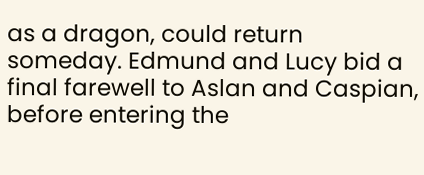as a dragon, could return someday. Edmund and Lucy bid a final farewell to Aslan and Caspian, before entering the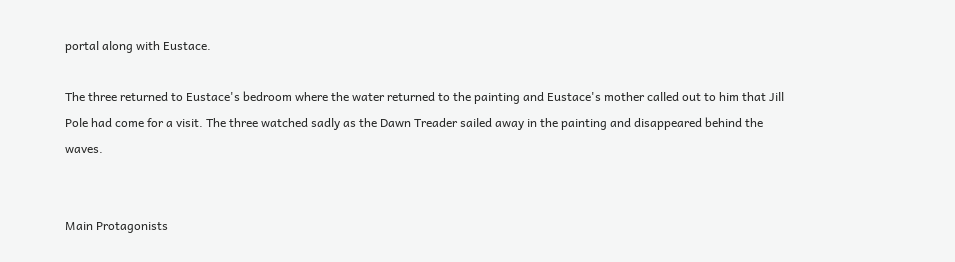portal along with Eustace.

The three returned to Eustace's bedroom where the water returned to the painting and Eustace's mother called out to him that Jill Pole had come for a visit. The three watched sadly as the Dawn Treader sailed away in the painting and disappeared behind the waves.


Main Protagonists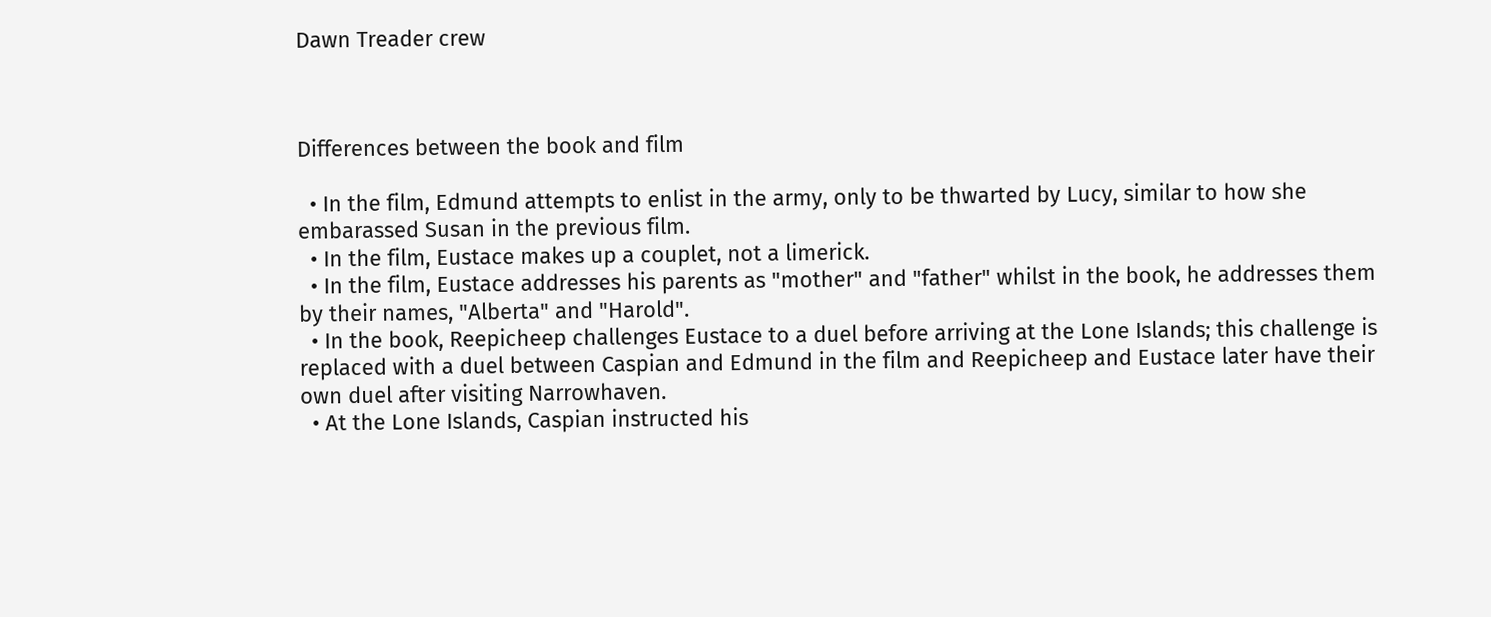Dawn Treader crew



Differences between the book and film

  • In the film, Edmund attempts to enlist in the army, only to be thwarted by Lucy, similar to how she embarassed Susan in the previous film.
  • In the film, Eustace makes up a couplet, not a limerick.
  • In the film, Eustace addresses his parents as "mother" and "father" whilst in the book, he addresses them by their names, "Alberta" and "Harold".
  • In the book, Reepicheep challenges Eustace to a duel before arriving at the Lone Islands; this challenge is replaced with a duel between Caspian and Edmund in the film and Reepicheep and Eustace later have their own duel after visiting Narrowhaven.
  • At the Lone Islands, Caspian instructed his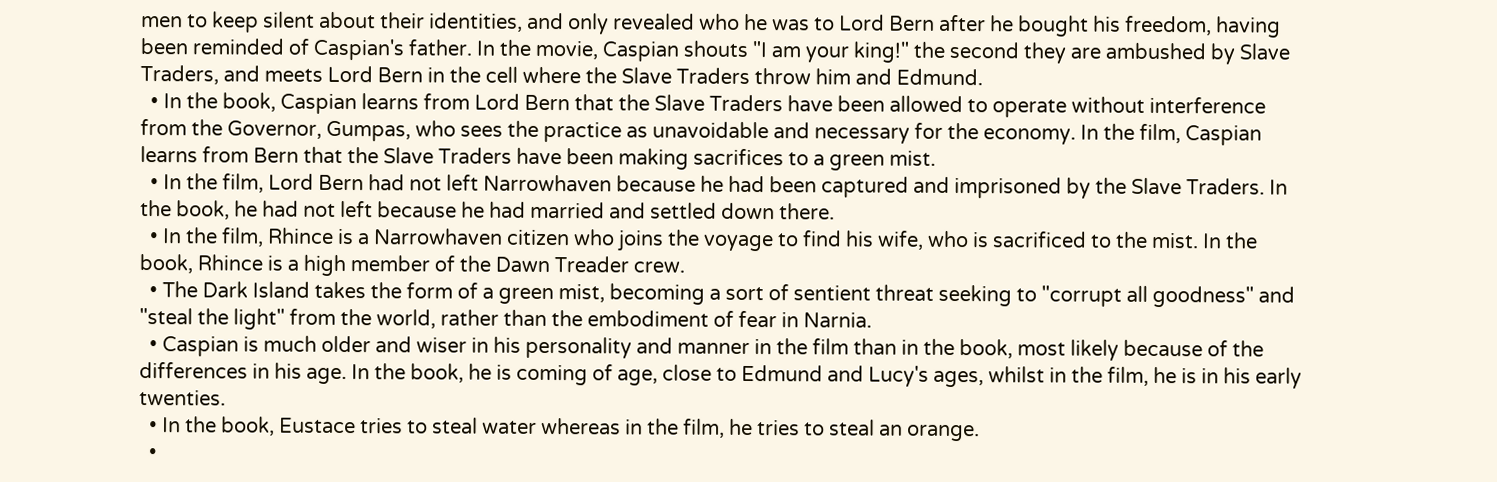men to keep silent about their identities, and only revealed who he was to Lord Bern after he bought his freedom, having been reminded of Caspian's father. In the movie, Caspian shouts "I am your king!" the second they are ambushed by Slave Traders, and meets Lord Bern in the cell where the Slave Traders throw him and Edmund.
  • In the book, Caspian learns from Lord Bern that the Slave Traders have been allowed to operate without interference from the Governor, Gumpas, who sees the practice as unavoidable and necessary for the economy. In the film, Caspian learns from Bern that the Slave Traders have been making sacrifices to a green mist.
  • In the film, Lord Bern had not left Narrowhaven because he had been captured and imprisoned by the Slave Traders. In the book, he had not left because he had married and settled down there.
  • In the film, Rhince is a Narrowhaven citizen who joins the voyage to find his wife, who is sacrificed to the mist. In the book, Rhince is a high member of the Dawn Treader crew.
  • The Dark Island takes the form of a green mist, becoming a sort of sentient threat seeking to "corrupt all goodness" and "steal the light" from the world, rather than the embodiment of fear in Narnia.
  • Caspian is much older and wiser in his personality and manner in the film than in the book, most likely because of the differences in his age. In the book, he is coming of age, close to Edmund and Lucy's ages, whilst in the film, he is in his early twenties.
  • In the book, Eustace tries to steal water whereas in the film, he tries to steal an orange.
  •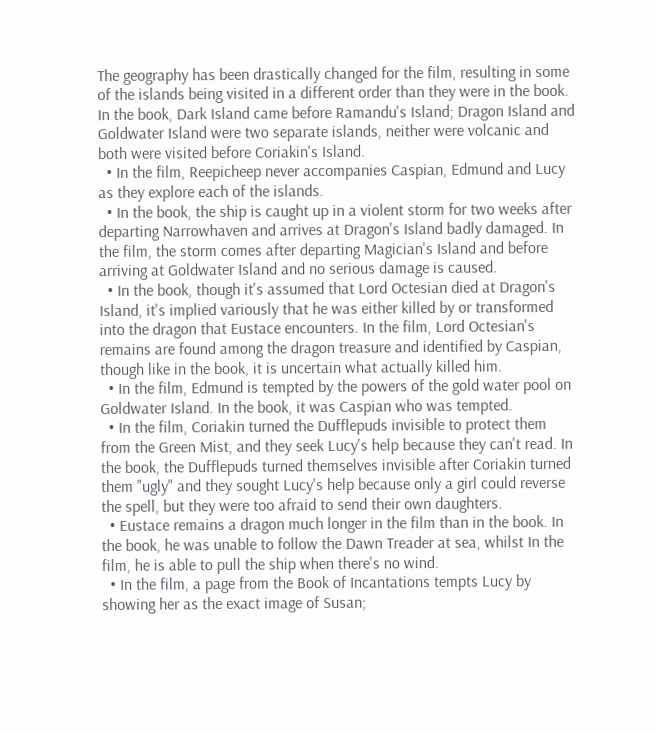The geography has been drastically changed for the film, resulting in some of the islands being visited in a different order than they were in the book. In the book, Dark Island came before Ramandu's Island; Dragon Island and Goldwater Island were two separate islands, neither were volcanic and both were visited before Coriakin's Island.
  • In the film, Reepicheep never accompanies Caspian, Edmund and Lucy as they explore each of the islands.
  • In the book, the ship is caught up in a violent storm for two weeks after departing Narrowhaven and arrives at Dragon's Island badly damaged. In the film, the storm comes after departing Magician's Island and before arriving at Goldwater Island and no serious damage is caused.
  • In the book, though it's assumed that Lord Octesian died at Dragon's Island, it's implied variously that he was either killed by or transformed into the dragon that Eustace encounters. In the film, Lord Octesian's remains are found among the dragon treasure and identified by Caspian, though like in the book, it is uncertain what actually killed him.
  • In the film, Edmund is tempted by the powers of the gold water pool on Goldwater Island. In the book, it was Caspian who was tempted.
  • In the film, Coriakin turned the Dufflepuds invisible to protect them from the Green Mist, and they seek Lucy's help because they can't read. In the book, the Dufflepuds turned themselves invisible after Coriakin turned them "ugly" and they sought Lucy's help because only a girl could reverse the spell, but they were too afraid to send their own daughters.
  • Eustace remains a dragon much longer in the film than in the book. In the book, he was unable to follow the Dawn Treader at sea, whilst In the film, he is able to pull the ship when there's no wind.
  • In the film, a page from the Book of Incantations tempts Lucy by showing her as the exact image of Susan;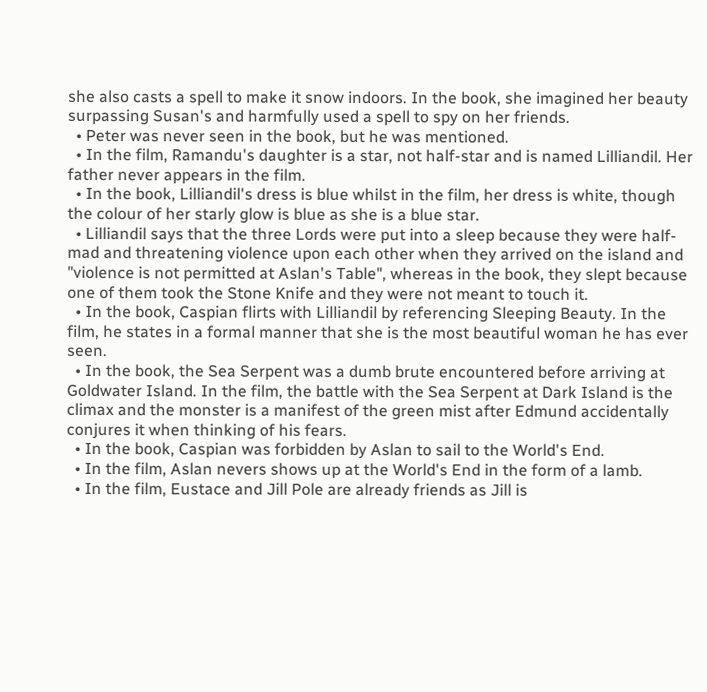she also casts a spell to make it snow indoors. In the book, she imagined her beauty surpassing Susan's and harmfully used a spell to spy on her friends.
  • Peter was never seen in the book, but he was mentioned.
  • In the film, Ramandu's daughter is a star, not half-star and is named Lilliandil. Her father never appears in the film.
  • In the book, Lilliandil's dress is blue whilst in the film, her dress is white, though the colour of her starly glow is blue as she is a blue star.
  • Lilliandil says that the three Lords were put into a sleep because they were half-mad and threatening violence upon each other when they arrived on the island and "violence is not permitted at Aslan's Table", whereas in the book, they slept because one of them took the Stone Knife and they were not meant to touch it.
  • In the book, Caspian flirts with Lilliandil by referencing Sleeping Beauty. In the film, he states in a formal manner that she is the most beautiful woman he has ever seen.
  • In the book, the Sea Serpent was a dumb brute encountered before arriving at Goldwater Island. In the film, the battle with the Sea Serpent at Dark Island is the climax and the monster is a manifest of the green mist after Edmund accidentally conjures it when thinking of his fears.
  • In the book, Caspian was forbidden by Aslan to sail to the World's End.
  • In the film, Aslan nevers shows up at the World's End in the form of a lamb.
  • In the film, Eustace and Jill Pole are already friends as Jill is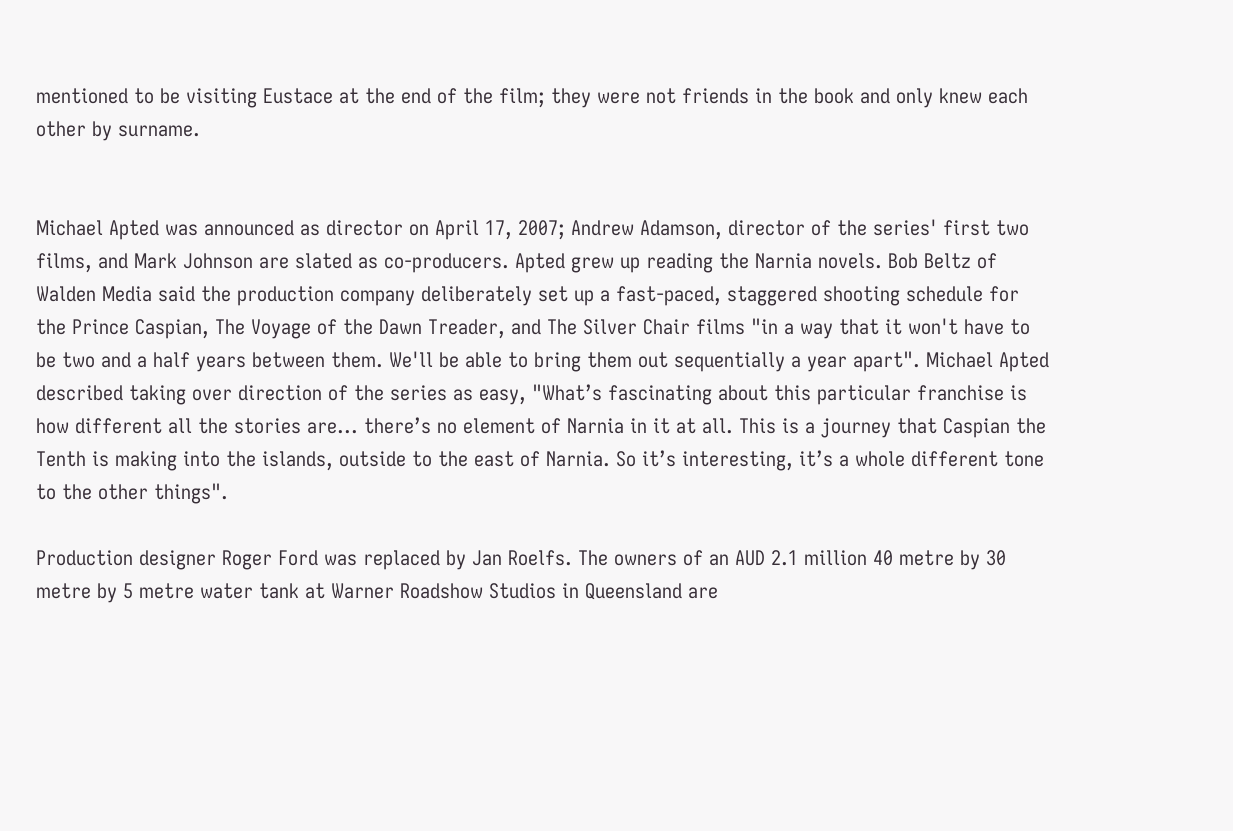mentioned to be visiting Eustace at the end of the film; they were not friends in the book and only knew each other by surname.


Michael Apted was announced as director on April 17, 2007; Andrew Adamson, director of the series' first two films, and Mark Johnson are slated as co-producers. Apted grew up reading the Narnia novels. Bob Beltz of Walden Media said the production company deliberately set up a fast-paced, staggered shooting schedule for the Prince Caspian, The Voyage of the Dawn Treader, and The Silver Chair films "in a way that it won't have to be two and a half years between them. We'll be able to bring them out sequentially a year apart". Michael Apted described taking over direction of the series as easy, "What’s fascinating about this particular franchise is how different all the stories are... there’s no element of Narnia in it at all. This is a journey that Caspian the Tenth is making into the islands, outside to the east of Narnia. So it’s interesting, it’s a whole different tone to the other things".

Production designer Roger Ford was replaced by Jan Roelfs. The owners of an AUD 2.1 million 40 metre by 30 metre by 5 metre water tank at Warner Roadshow Studios in Queensland are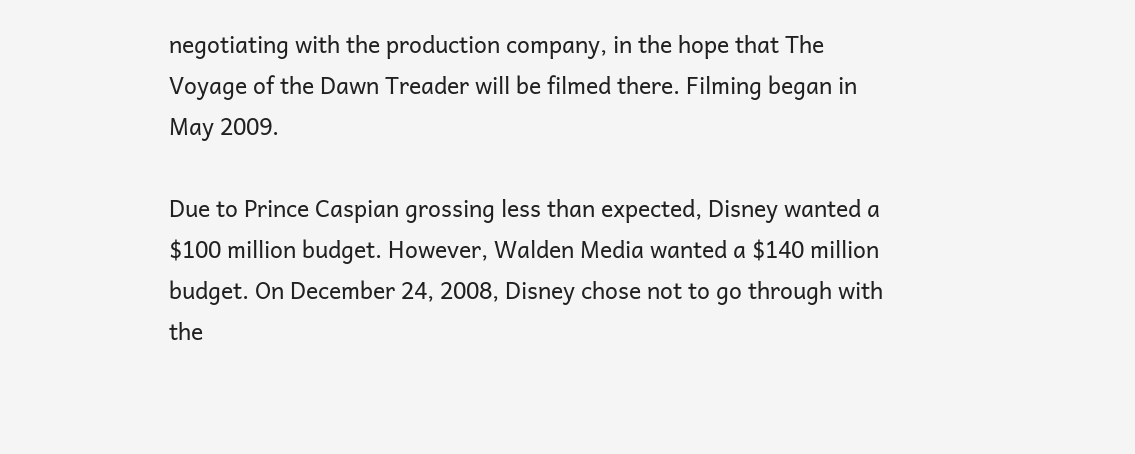negotiating with the production company, in the hope that The Voyage of the Dawn Treader will be filmed there. Filming began in May 2009.

Due to Prince Caspian grossing less than expected, Disney wanted a $100 million budget. However, Walden Media wanted a $140 million budget. On December 24, 2008, Disney chose not to go through with the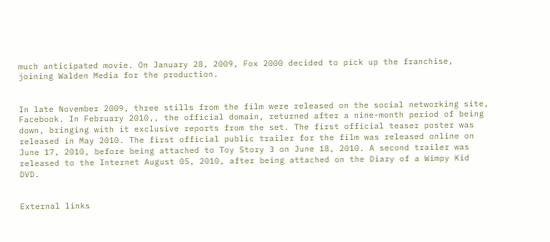much anticipated movie. On January 28, 2009, Fox 2000 decided to pick up the franchise, joining Walden Media for the production.


In late November 2009, three stills from the film were released on the social networking site, Facebook. In February 2010,, the official domain, returned after a nine-month period of being down, bringing with it exclusive reports from the set. The first official teaser poster was released in May 2010. The first official public trailer for the film was released online on June 17, 2010, before being attached to Toy Story 3 on June 18, 2010. A second trailer was released to the Internet August 05, 2010, after being attached on the Diary of a Wimpy Kid DVD.


External links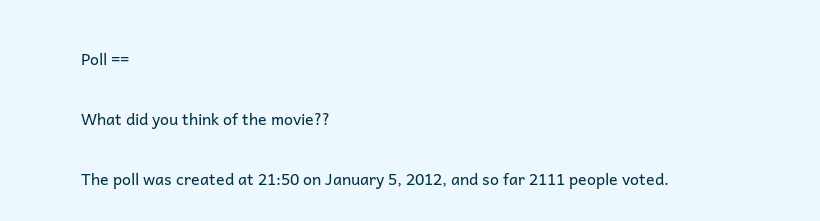Poll ==

What did you think of the movie??

The poll was created at 21:50 on January 5, 2012, and so far 2111 people voted.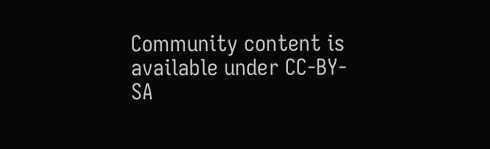Community content is available under CC-BY-SA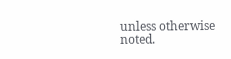unless otherwise noted.